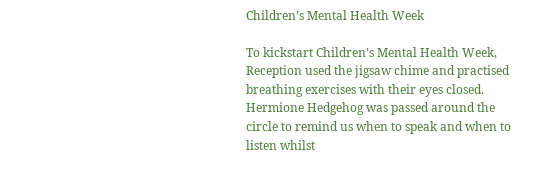Children’s Mental Health Week

To kickstart Children’s Mental Health Week,  Reception used the jigsaw chime and practised breathing exercises with their eyes closed.  Hermione Hedgehog was passed around the circle to remind us when to speak and when to listen whilst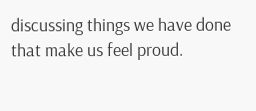discussing things we have done that make us feel proud.